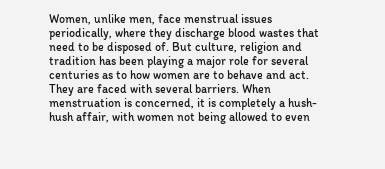Women, unlike men, face menstrual issues periodically, where they discharge blood wastes that need to be disposed of. But culture, religion and tradition has been playing a major role for several centuries as to how women are to behave and act. They are faced with several barriers. When menstruation is concerned, it is completely a hush-hush affair, with women not being allowed to even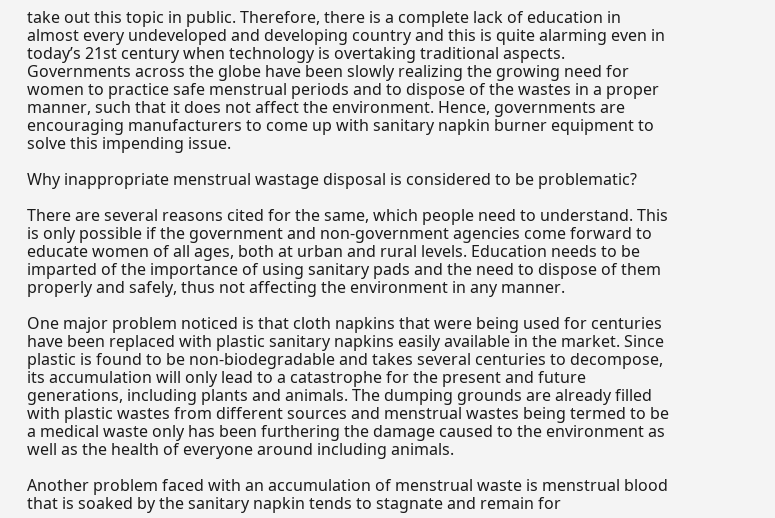take out this topic in public. Therefore, there is a complete lack of education in almost every undeveloped and developing country and this is quite alarming even in today’s 21st century when technology is overtaking traditional aspects. Governments across the globe have been slowly realizing the growing need for women to practice safe menstrual periods and to dispose of the wastes in a proper manner, such that it does not affect the environment. Hence, governments are encouraging manufacturers to come up with sanitary napkin burner equipment to solve this impending issue.

Why inappropriate menstrual wastage disposal is considered to be problematic?

There are several reasons cited for the same, which people need to understand. This is only possible if the government and non-government agencies come forward to educate women of all ages, both at urban and rural levels. Education needs to be imparted of the importance of using sanitary pads and the need to dispose of them properly and safely, thus not affecting the environment in any manner.

One major problem noticed is that cloth napkins that were being used for centuries have been replaced with plastic sanitary napkins easily available in the market. Since plastic is found to be non-biodegradable and takes several centuries to decompose, its accumulation will only lead to a catastrophe for the present and future generations, including plants and animals. The dumping grounds are already filled with plastic wastes from different sources and menstrual wastes being termed to be a medical waste only has been furthering the damage caused to the environment as well as the health of everyone around including animals.

Another problem faced with an accumulation of menstrual waste is menstrual blood that is soaked by the sanitary napkin tends to stagnate and remain for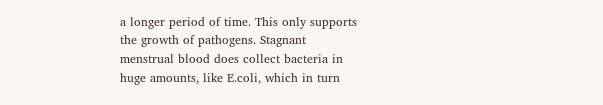a longer period of time. This only supports the growth of pathogens. Stagnant menstrual blood does collect bacteria in huge amounts, like E.coli, which in turn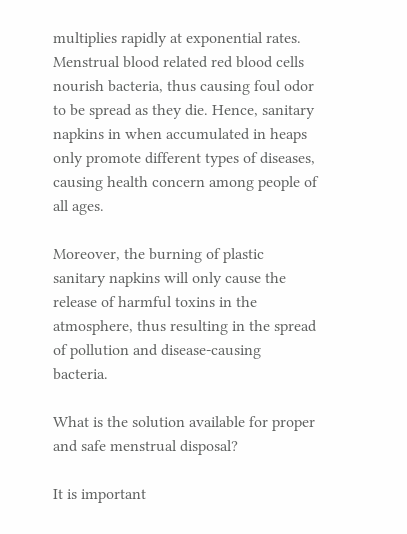multiplies rapidly at exponential rates. Menstrual blood related red blood cells nourish bacteria, thus causing foul odor to be spread as they die. Hence, sanitary napkins in when accumulated in heaps only promote different types of diseases, causing health concern among people of all ages.

Moreover, the burning of plastic sanitary napkins will only cause the release of harmful toxins in the atmosphere, thus resulting in the spread of pollution and disease-causing bacteria.

What is the solution available for proper and safe menstrual disposal?

It is important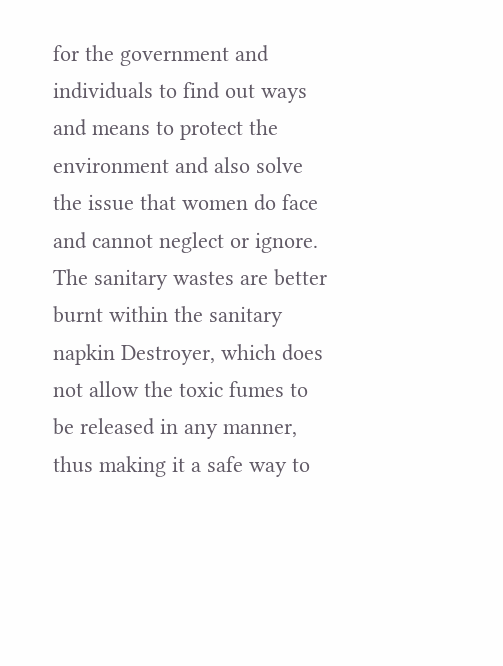for the government and individuals to find out ways and means to protect the environment and also solve the issue that women do face and cannot neglect or ignore. The sanitary wastes are better burnt within the sanitary napkin Destroyer, which does not allow the toxic fumes to be released in any manner, thus making it a safe way to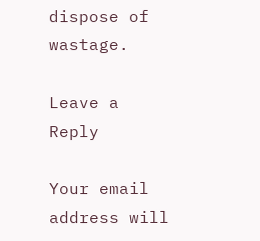dispose of wastage.

Leave a Reply

Your email address will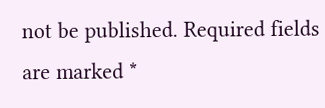not be published. Required fields are marked *